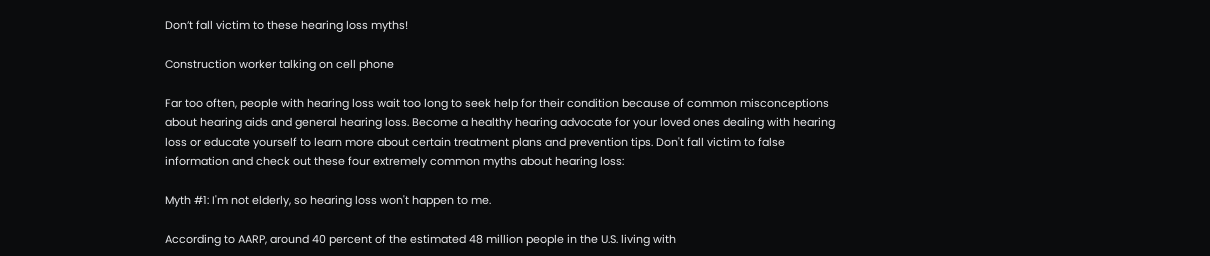Don’t fall victim to these hearing loss myths!

Construction worker talking on cell phone

Far too often, people with hearing loss wait too long to seek help for their condition because of common misconceptions about hearing aids and general hearing loss. Become a healthy hearing advocate for your loved ones dealing with hearing loss or educate yourself to learn more about certain treatment plans and prevention tips. Don't fall victim to false information and check out these four extremely common myths about hearing loss:

Myth #1: I'm not elderly, so hearing loss won't happen to me.

According to AARP, around 40 percent of the estimated 48 million people in the U.S. living with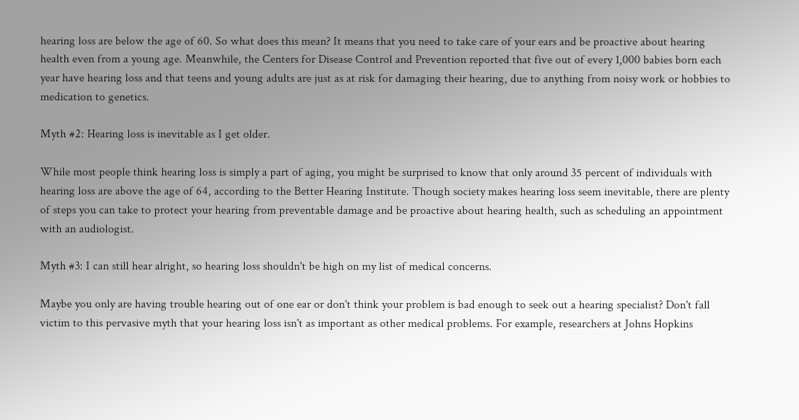hearing loss are below the age of 60. So what does this mean? It means that you need to take care of your ears and be proactive about hearing health even from a young age. Meanwhile, the Centers for Disease Control and Prevention reported that five out of every 1,000 babies born each year have hearing loss and that teens and young adults are just as at risk for damaging their hearing, due to anything from noisy work or hobbies to medication to genetics.

Myth #2: Hearing loss is inevitable as I get older.

While most people think hearing loss is simply a part of aging, you might be surprised to know that only around 35 percent of individuals with hearing loss are above the age of 64, according to the Better Hearing Institute. Though society makes hearing loss seem inevitable, there are plenty of steps you can take to protect your hearing from preventable damage and be proactive about hearing health, such as scheduling an appointment with an audiologist.

Myth #3: I can still hear alright, so hearing loss shouldn't be high on my list of medical concerns.

Maybe you only are having trouble hearing out of one ear or don't think your problem is bad enough to seek out a hearing specialist? Don't fall victim to this pervasive myth that your hearing loss isn't as important as other medical problems. For example, researchers at Johns Hopkins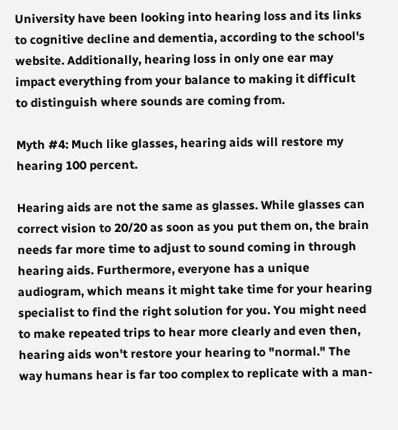University have been looking into hearing loss and its links to cognitive decline and dementia, according to the school's website. Additionally, hearing loss in only one ear may impact everything from your balance to making it difficult to distinguish where sounds are coming from.

Myth #4: Much like glasses, hearing aids will restore my hearing 100 percent.

Hearing aids are not the same as glasses. While glasses can correct vision to 20/20 as soon as you put them on, the brain needs far more time to adjust to sound coming in through hearing aids. Furthermore, everyone has a unique audiogram, which means it might take time for your hearing specialist to find the right solution for you. You might need to make repeated trips to hear more clearly and even then, hearing aids won't restore your hearing to "normal." The way humans hear is far too complex to replicate with a man-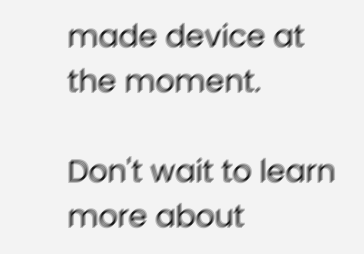made device at the moment.

Don't wait to learn more about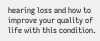hearing loss and how to improve your quality of life with this condition.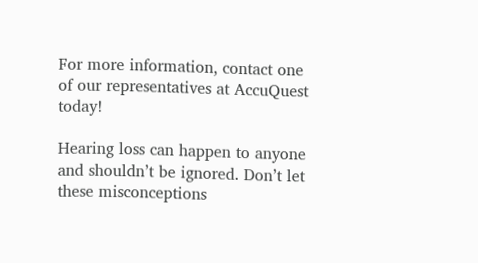For more information, contact one of our representatives at AccuQuest today!

Hearing loss can happen to anyone and shouldn’t be ignored. Don’t let these misconceptions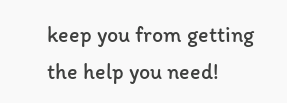keep you from getting the help you need!